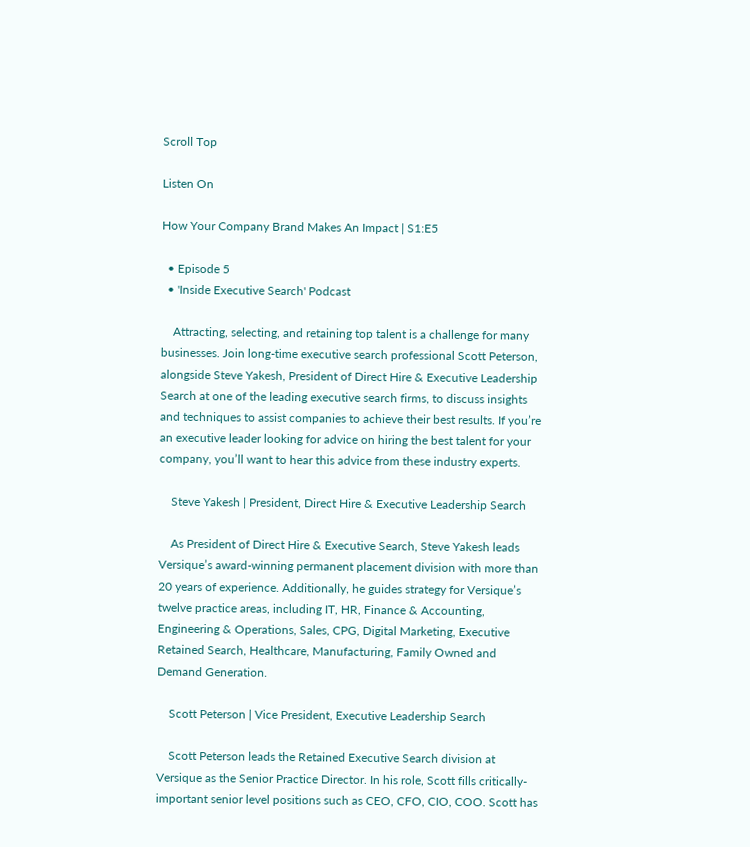Scroll Top

Listen On

How Your Company Brand Makes An Impact | S1:E5

  • Episode 5
  • 'Inside Executive Search' Podcast

    Attracting, selecting, and retaining top talent is a challenge for many businesses. Join long-time executive search professional Scott Peterson, alongside Steve Yakesh, President of Direct Hire & Executive Leadership Search at one of the leading executive search firms, to discuss insights and techniques to assist companies to achieve their best results. If you’re an executive leader looking for advice on hiring the best talent for your company, you’ll want to hear this advice from these industry experts.

    Steve Yakesh | President, Direct Hire & Executive Leadership Search

    As President of Direct Hire & Executive Search, Steve Yakesh leads Versique’s award-winning permanent placement division with more than 20 years of experience. Additionally, he guides strategy for Versique’s twelve practice areas, including IT, HR, Finance & Accounting, Engineering & Operations, Sales, CPG, Digital Marketing, Executive Retained Search, Healthcare, Manufacturing, Family Owned and Demand Generation.

    Scott Peterson | Vice President, Executive Leadership Search

    Scott Peterson leads the Retained Executive Search division at Versique as the Senior Practice Director. In his role, Scott fills critically-important senior level positions such as CEO, CFO, CIO, COO. Scott has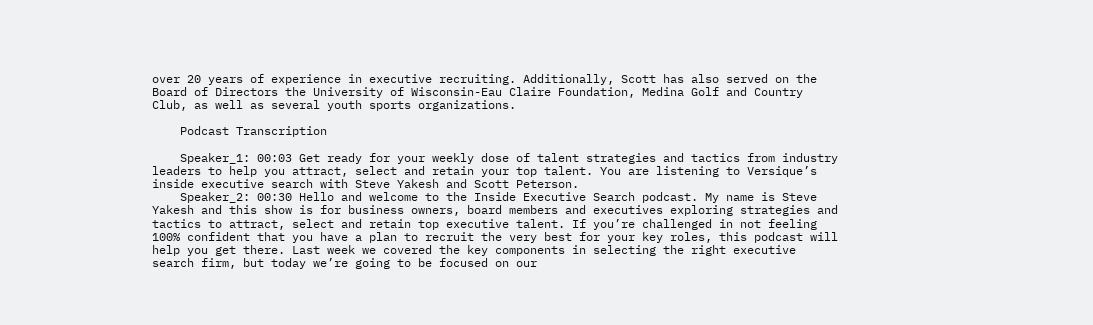over 20 years of experience in executive recruiting. Additionally, Scott has also served on the Board of Directors the University of Wisconsin-Eau Claire Foundation, Medina Golf and Country Club, as well as several youth sports organizations.

    Podcast Transcription

    Speaker_1: 00:03 Get ready for your weekly dose of talent strategies and tactics from industry leaders to help you attract, select and retain your top talent. You are listening to Versique’s inside executive search with Steve Yakesh and Scott Peterson.
    Speaker_2: 00:30 Hello and welcome to the Inside Executive Search podcast. My name is Steve Yakesh and this show is for business owners, board members and executives exploring strategies and tactics to attract, select and retain top executive talent. If you’re challenged in not feeling 100% confident that you have a plan to recruit the very best for your key roles, this podcast will help you get there. Last week we covered the key components in selecting the right executive search firm, but today we’re going to be focused on our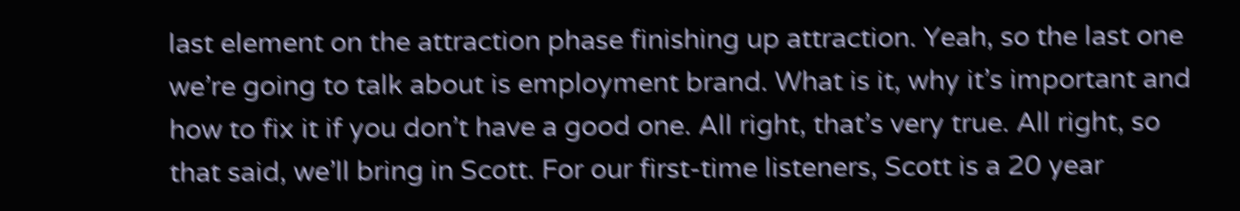last element on the attraction phase finishing up attraction. Yeah, so the last one we’re going to talk about is employment brand. What is it, why it’s important and how to fix it if you don’t have a good one. All right, that’s very true. All right, so that said, we’ll bring in Scott. For our first-time listeners, Scott is a 20 year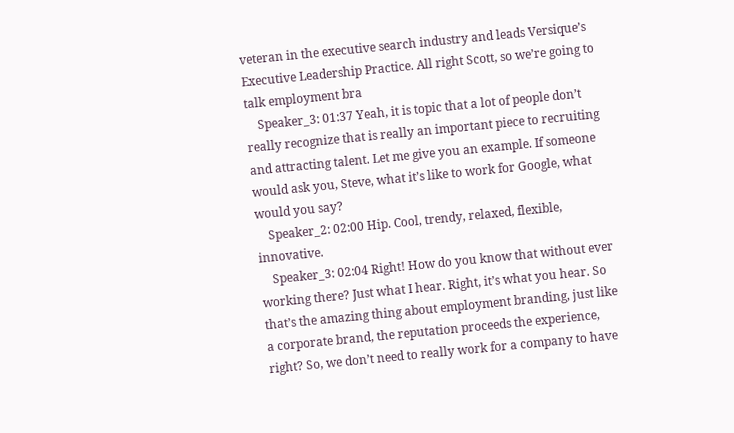veteran in the executive search industry and leads Versique’s Executive Leadership Practice. All right Scott, so we’re going to talk employment bra
    Speaker_3: 01:37 Yeah, it is topic that a lot of people don’t really recognize that is really an important piece to recruiting and attracting talent. Let me give you an example. If someone would ask you, Steve, what it’s like to work for Google, what would you say?
    Speaker_2: 02:00 Hip. Cool, trendy, relaxed, flexible, innovative.
    Speaker_3: 02:04 Right! How do you know that without ever working there? Just what I hear. Right, it’s what you hear. So that’s the amazing thing about employment branding, just like a corporate brand, the reputation proceeds the experience, right? So, we don’t need to really work for a company to have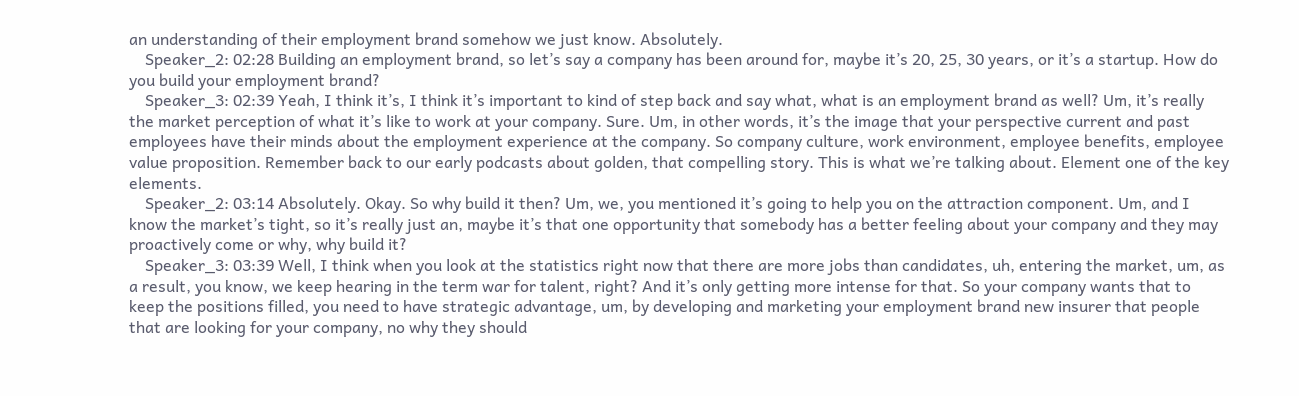an understanding of their employment brand somehow we just know. Absolutely.
    Speaker_2: 02:28 Building an employment brand, so let’s say a company has been around for, maybe it’s 20, 25, 30 years, or it’s a startup. How do you build your employment brand?
    Speaker_3: 02:39 Yeah, I think it’s, I think it’s important to kind of step back and say what, what is an employment brand as well? Um, it’s really the market perception of what it’s like to work at your company. Sure. Um, in other words, it’s the image that your perspective current and past employees have their minds about the employment experience at the company. So company culture, work environment, employee benefits, employee value proposition. Remember back to our early podcasts about golden, that compelling story. This is what we’re talking about. Element one of the key elements.
    Speaker_2: 03:14 Absolutely. Okay. So why build it then? Um, we, you mentioned it’s going to help you on the attraction component. Um, and I know the market’s tight, so it’s really just an, maybe it’s that one opportunity that somebody has a better feeling about your company and they may proactively come or why, why build it?
    Speaker_3: 03:39 Well, I think when you look at the statistics right now that there are more jobs than candidates, uh, entering the market, um, as a result, you know, we keep hearing in the term war for talent, right? And it’s only getting more intense for that. So your company wants that to keep the positions filled, you need to have strategic advantage, um, by developing and marketing your employment brand new insurer that people that are looking for your company, no why they should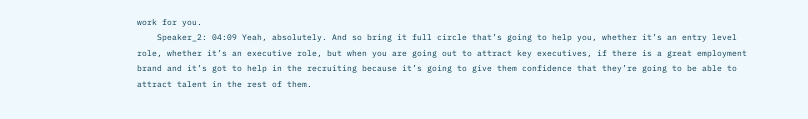work for you.
    Speaker_2: 04:09 Yeah, absolutely. And so bring it full circle that’s going to help you, whether it’s an entry level role, whether it’s an executive role, but when you are going out to attract key executives, if there is a great employment brand and it’s got to help in the recruiting because it’s going to give them confidence that they’re going to be able to attract talent in the rest of them.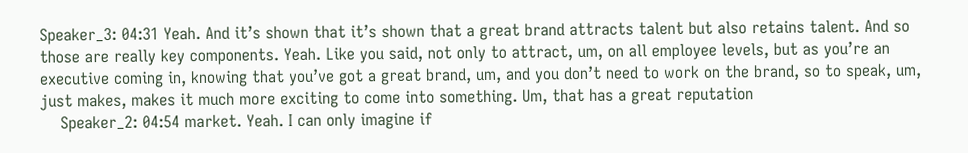Speaker_3: 04:31 Yeah. And it’s shown that it’s shown that a great brand attracts talent but also retains talent. And so those are really key components. Yeah. Like you said, not only to attract, um, on all employee levels, but as you’re an executive coming in, knowing that you’ve got a great brand, um, and you don’t need to work on the brand, so to speak, um, just makes, makes it much more exciting to come into something. Um, that has a great reputation
    Speaker_2: 04:54 market. Yeah. I can only imagine if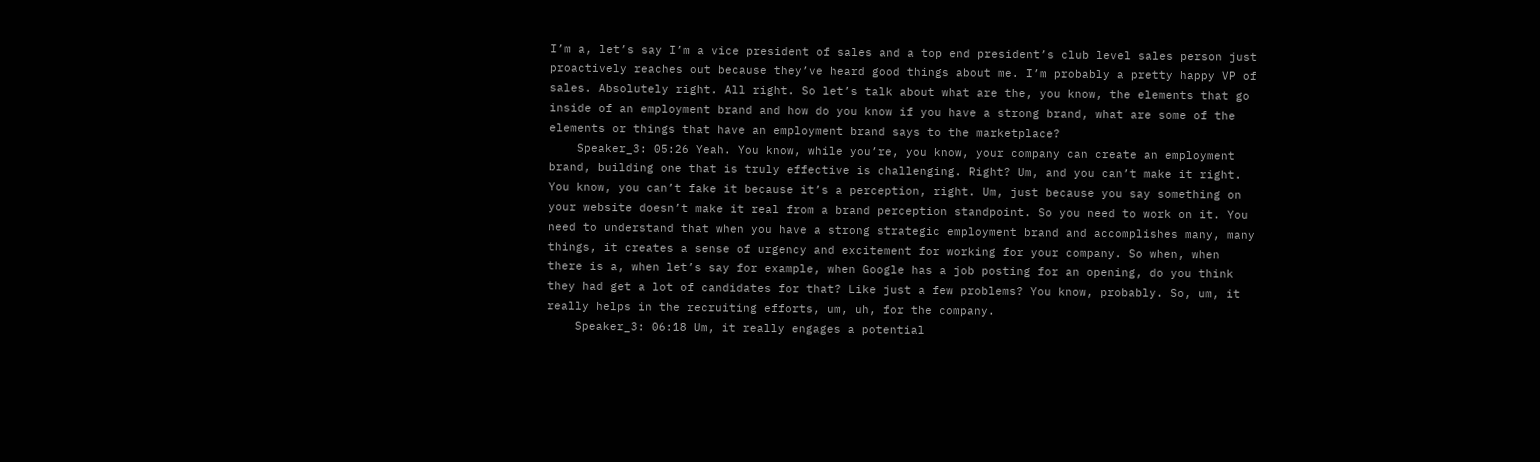I’m a, let’s say I’m a vice president of sales and a top end president’s club level sales person just proactively reaches out because they’ve heard good things about me. I’m probably a pretty happy VP of sales. Absolutely right. All right. So let’s talk about what are the, you know, the elements that go inside of an employment brand and how do you know if you have a strong brand, what are some of the elements or things that have an employment brand says to the marketplace?
    Speaker_3: 05:26 Yeah. You know, while you’re, you know, your company can create an employment brand, building one that is truly effective is challenging. Right? Um, and you can’t make it right. You know, you can’t fake it because it’s a perception, right. Um, just because you say something on your website doesn’t make it real from a brand perception standpoint. So you need to work on it. You need to understand that when you have a strong strategic employment brand and accomplishes many, many things, it creates a sense of urgency and excitement for working for your company. So when, when there is a, when let’s say for example, when Google has a job posting for an opening, do you think they had get a lot of candidates for that? Like just a few problems? You know, probably. So, um, it really helps in the recruiting efforts, um, uh, for the company.
    Speaker_3: 06:18 Um, it really engages a potential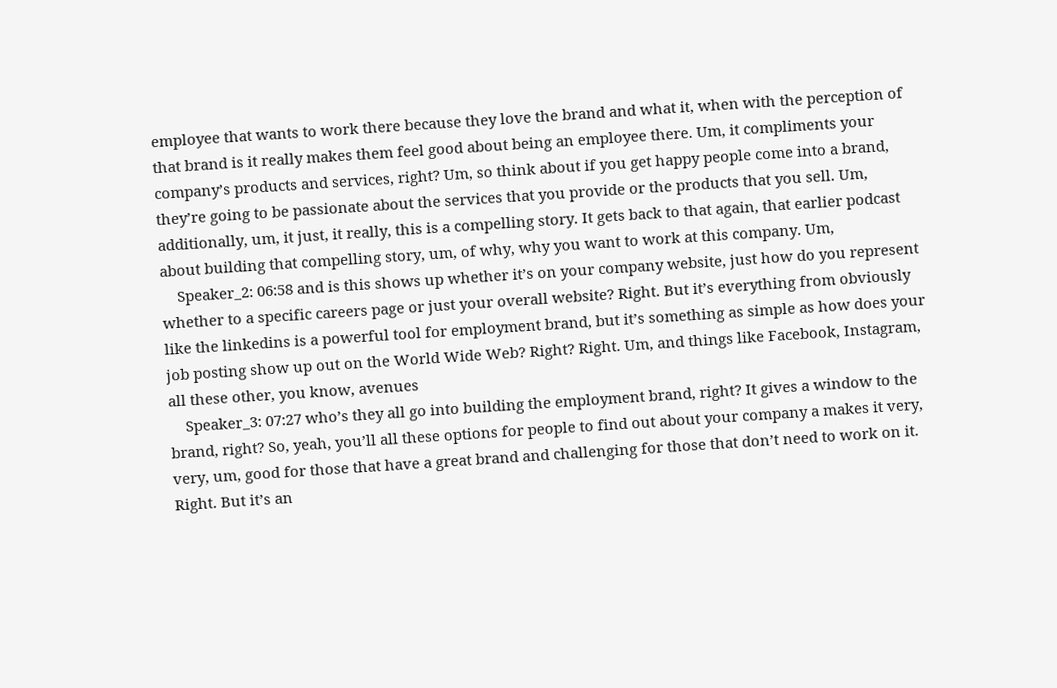employee that wants to work there because they love the brand and what it, when with the perception of that brand is it really makes them feel good about being an employee there. Um, it compliments your company’s products and services, right? Um, so think about if you get happy people come into a brand, they’re going to be passionate about the services that you provide or the products that you sell. Um, additionally, um, it just, it really, this is a compelling story. It gets back to that again, that earlier podcast about building that compelling story, um, of why, why you want to work at this company. Um,
    Speaker_2: 06:58 and is this shows up whether it’s on your company website, just how do you represent whether to a specific careers page or just your overall website? Right. But it’s everything from obviously like the linkedins is a powerful tool for employment brand, but it’s something as simple as how does your job posting show up out on the World Wide Web? Right? Right. Um, and things like Facebook, Instagram, all these other, you know, avenues
    Speaker_3: 07:27 who’s they all go into building the employment brand, right? It gives a window to the brand, right? So, yeah, you’ll all these options for people to find out about your company a makes it very, very, um, good for those that have a great brand and challenging for those that don’t need to work on it. Right. But it’s an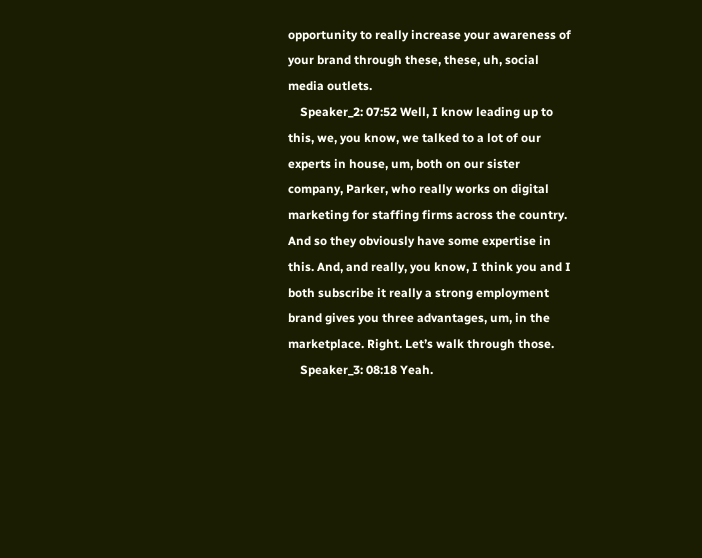opportunity to really increase your awareness of your brand through these, these, uh, social media outlets.
    Speaker_2: 07:52 Well, I know leading up to this, we, you know, we talked to a lot of our experts in house, um, both on our sister company, Parker, who really works on digital marketing for staffing firms across the country. And so they obviously have some expertise in this. And, and really, you know, I think you and I both subscribe it really a strong employment brand gives you three advantages, um, in the marketplace. Right. Let’s walk through those.
    Speaker_3: 08:18 Yeah.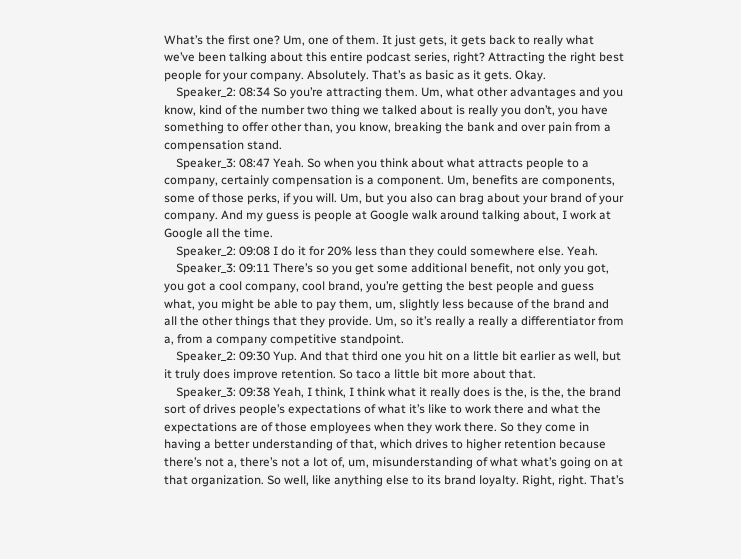What’s the first one? Um, one of them. It just gets, it gets back to really what we’ve been talking about this entire podcast series, right? Attracting the right best people for your company. Absolutely. That’s as basic as it gets. Okay.
    Speaker_2: 08:34 So you’re attracting them. Um, what other advantages and you know, kind of the number two thing we talked about is really you don’t, you have something to offer other than, you know, breaking the bank and over pain from a compensation stand.
    Speaker_3: 08:47 Yeah. So when you think about what attracts people to a company, certainly compensation is a component. Um, benefits are components, some of those perks, if you will. Um, but you also can brag about your brand of your company. And my guess is people at Google walk around talking about, I work at Google all the time.
    Speaker_2: 09:08 I do it for 20% less than they could somewhere else. Yeah.
    Speaker_3: 09:11 There’s so you get some additional benefit, not only you got, you got a cool company, cool brand, you’re getting the best people and guess what, you might be able to pay them, um, slightly less because of the brand and all the other things that they provide. Um, so it’s really a really a differentiator from a, from a company competitive standpoint.
    Speaker_2: 09:30 Yup. And that third one you hit on a little bit earlier as well, but it truly does improve retention. So taco a little bit more about that.
    Speaker_3: 09:38 Yeah, I think, I think what it really does is the, is the, the brand sort of drives people’s expectations of what it’s like to work there and what the expectations are of those employees when they work there. So they come in having a better understanding of that, which drives to higher retention because there’s not a, there’s not a lot of, um, misunderstanding of what what’s going on at that organization. So well, like anything else to its brand loyalty. Right, right. That’s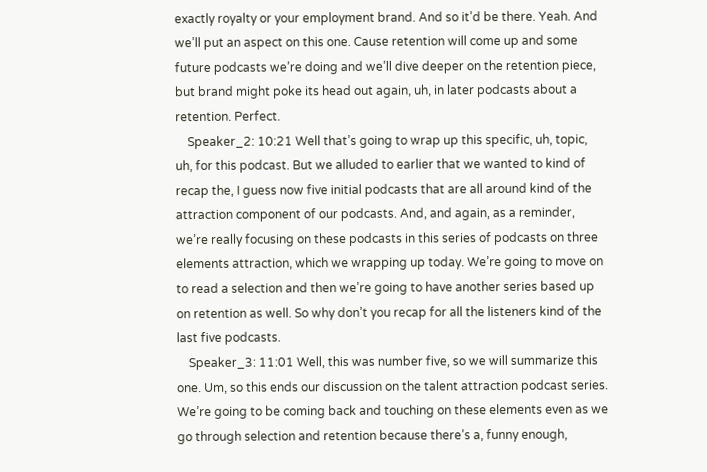exactly royalty or your employment brand. And so it’d be there. Yeah. And we’ll put an aspect on this one. Cause retention will come up and some future podcasts we’re doing and we’ll dive deeper on the retention piece, but brand might poke its head out again, uh, in later podcasts about a retention. Perfect.
    Speaker_2: 10:21 Well that’s going to wrap up this specific, uh, topic, uh, for this podcast. But we alluded to earlier that we wanted to kind of recap the, I guess now five initial podcasts that are all around kind of the attraction component of our podcasts. And, and again, as a reminder, we’re really focusing on these podcasts in this series of podcasts on three elements attraction, which we wrapping up today. We’re going to move on to read a selection and then we’re going to have another series based up on retention as well. So why don’t you recap for all the listeners kind of the last five podcasts.
    Speaker_3: 11:01 Well, this was number five, so we will summarize this one. Um, so this ends our discussion on the talent attraction podcast series. We’re going to be coming back and touching on these elements even as we go through selection and retention because there’s a, funny enough,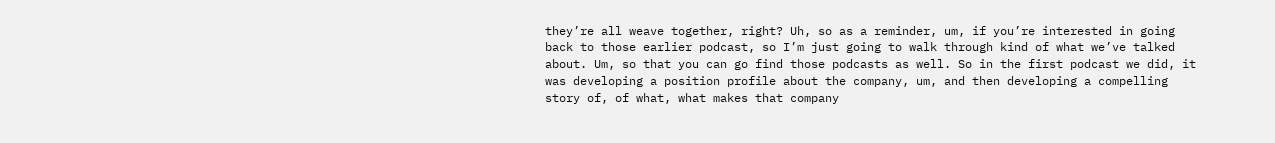they’re all weave together, right? Uh, so as a reminder, um, if you’re interested in going back to those earlier podcast, so I’m just going to walk through kind of what we’ve talked about. Um, so that you can go find those podcasts as well. So in the first podcast we did, it was developing a position profile about the company, um, and then developing a compelling story of, of what, what makes that company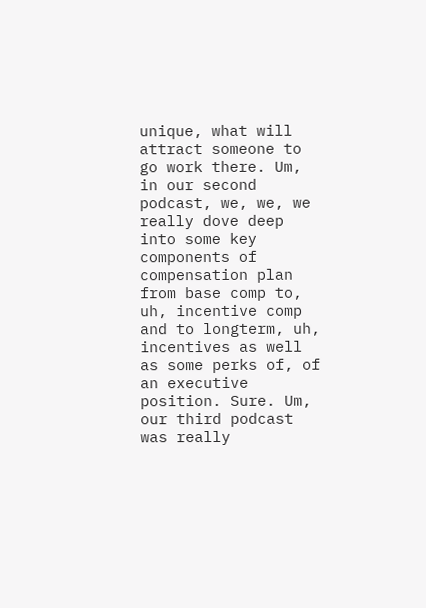unique, what will attract someone to go work there. Um, in our second podcast, we, we, we really dove deep into some key components of compensation plan from base comp to, uh, incentive comp and to longterm, uh, incentives as well as some perks of, of an executive position. Sure. Um, our third podcast was really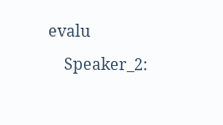evalu
    Speaker_2: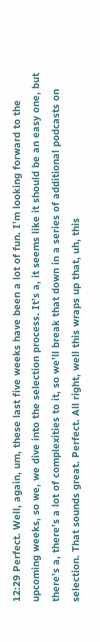12:29 Perfect. Well, again, um, these last five weeks have been a lot of fun. I’m looking forward to the upcoming weeks, so we, we dive into the selection process. It’s a, it seems like it should be an easy one, but there’s a, there’s a lot of complexities to it, so we’ll break that down in a series of additional podcasts on selection. That sounds great. Perfect. All right, well this wraps up that, uh, this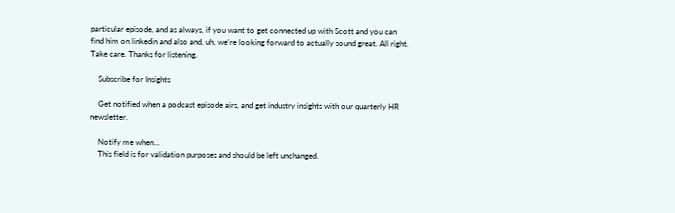particular episode, and as always, if you want to get connected up with Scott and you can find him on linkedin and also and, uh, we’re looking forward to actually sound great. All right. Take care. Thanks for listening.

    Subscribe for Insights

    Get notified when a podcast episode airs, and get industry insights with our quarterly HR newsletter.

    Notify me when...
    This field is for validation purposes and should be left unchanged.